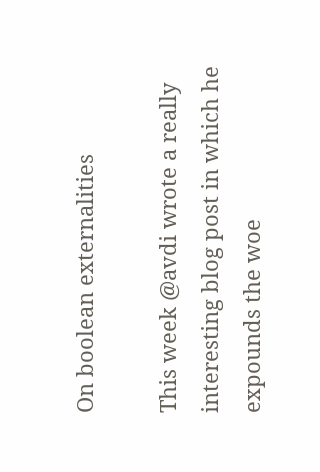On boolean externalities

This week @avdi wrote a really interesting blog post in which he expounds the woe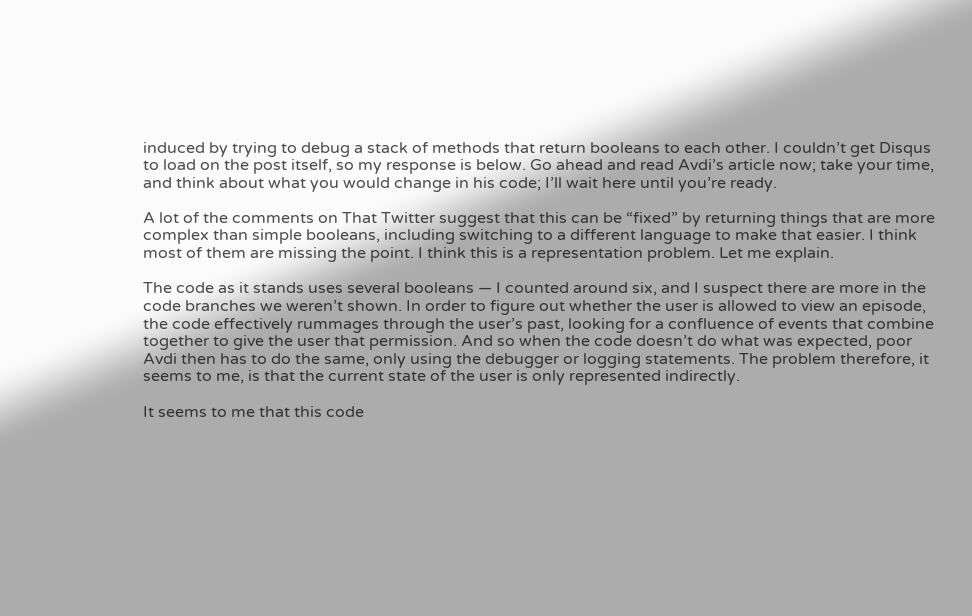induced by trying to debug a stack of methods that return booleans to each other. I couldn’t get Disqus to load on the post itself, so my response is below. Go ahead and read Avdi’s article now; take your time, and think about what you would change in his code; I’ll wait here until you’re ready.

A lot of the comments on That Twitter suggest that this can be “fixed” by returning things that are more complex than simple booleans, including switching to a different language to make that easier. I think most of them are missing the point. I think this is a representation problem. Let me explain.

The code as it stands uses several booleans — I counted around six, and I suspect there are more in the code branches we weren’t shown. In order to figure out whether the user is allowed to view an episode, the code effectively rummages through the user’s past, looking for a confluence of events that combine together to give the user that permission. And so when the code doesn’t do what was expected, poor Avdi then has to do the same, only using the debugger or logging statements. The problem therefore, it seems to me, is that the current state of the user is only represented indirectly.

It seems to me that this code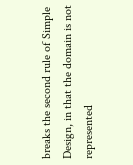breaks the second rule of Simple Design, in that the domain is not represented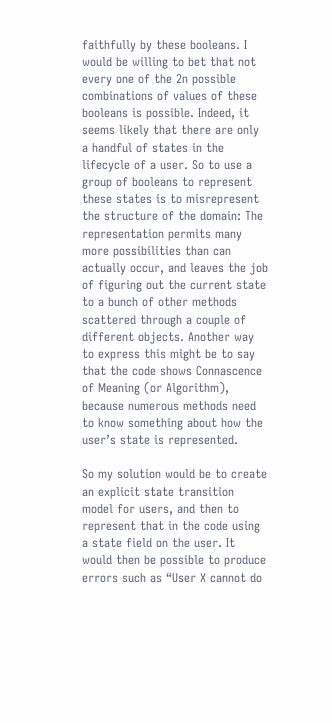faithfully by these booleans. I would be willing to bet that not every one of the 2n possible combinations of values of these booleans is possible. Indeed, it seems likely that there are only a handful of states in the lifecycle of a user. So to use a group of booleans to represent these states is to misrepresent the structure of the domain: The representation permits many more possibilities than can actually occur, and leaves the job of figuring out the current state to a bunch of other methods scattered through a couple of different objects. Another way to express this might be to say that the code shows Connascence of Meaning (or Algorithm), because numerous methods need to know something about how the user’s state is represented.

So my solution would be to create an explicit state transition model for users, and then to represent that in the code using a state field on the user. It would then be possible to produce errors such as “User X cannot do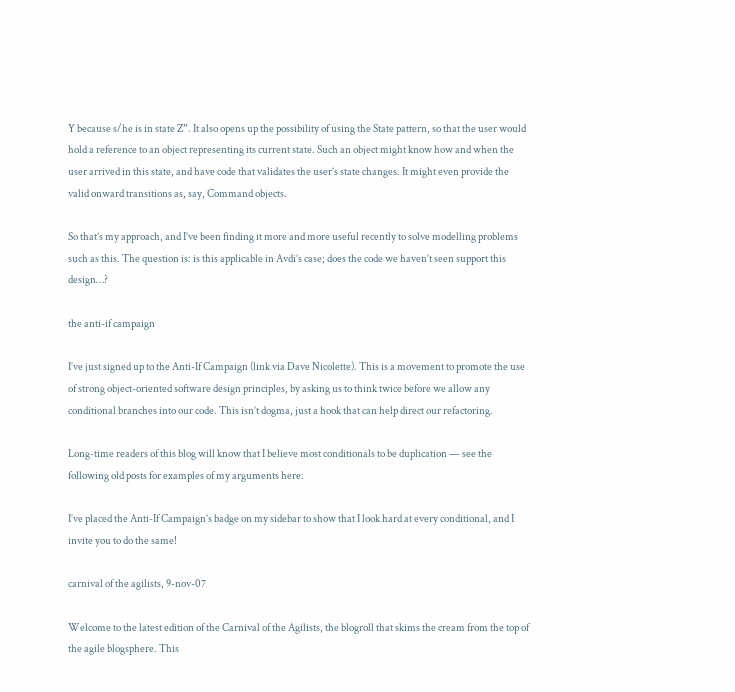Y because s/he is in state Z”. It also opens up the possibility of using the State pattern, so that the user would hold a reference to an object representing its current state. Such an object might know how and when the user arrived in this state, and have code that validates the user’s state changes. It might even provide the valid onward transitions as, say, Command objects.

So that’s my approach, and I’ve been finding it more and more useful recently to solve modelling problems such as this. The question is: is this applicable in Avdi’s case; does the code we haven’t seen support this design…?

the anti-if campaign

I’ve just signed up to the Anti-If Campaign (link via Dave Nicolette). This is a movement to promote the use of strong object-oriented software design principles, by asking us to think twice before we allow any conditional branches into our code. This isn’t dogma, just a hook that can help direct our refactoring.

Long-time readers of this blog will know that I believe most conditionals to be duplication — see the following old posts for examples of my arguments here:

I’ve placed the Anti-If Campaign’s badge on my sidebar to show that I look hard at every conditional, and I invite you to do the same!

carnival of the agilists, 9-nov-07

Welcome to the latest edition of the Carnival of the Agilists, the blogroll that skims the cream from the top of the agile blogsphere. This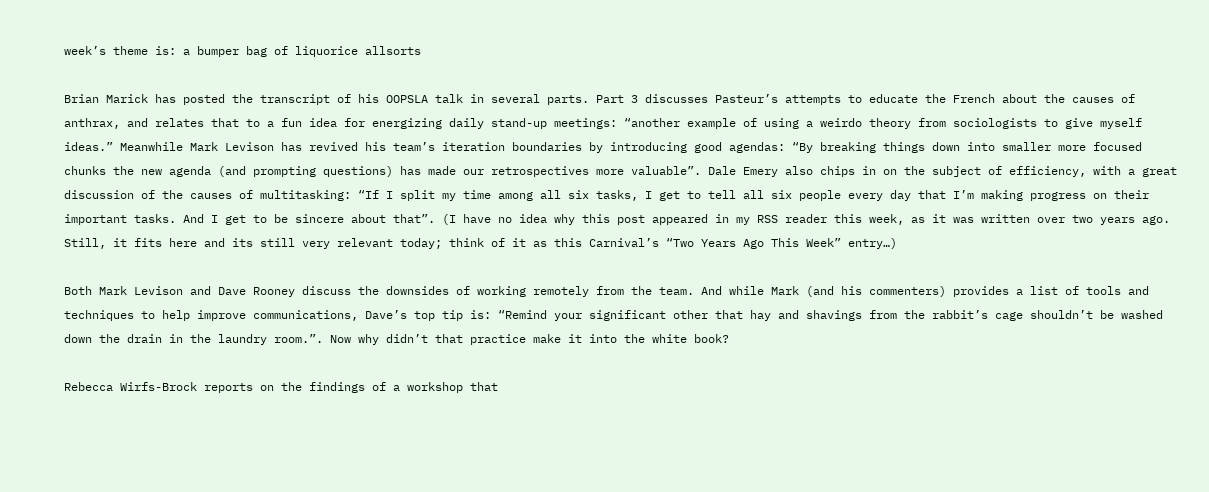week’s theme is: a bumper bag of liquorice allsorts

Brian Marick has posted the transcript of his OOPSLA talk in several parts. Part 3 discusses Pasteur’s attempts to educate the French about the causes of anthrax, and relates that to a fun idea for energizing daily stand-up meetings: “another example of using a weirdo theory from sociologists to give myself ideas.” Meanwhile Mark Levison has revived his team’s iteration boundaries by introducing good agendas: “By breaking things down into smaller more focused chunks the new agenda (and prompting questions) has made our retrospectives more valuable”. Dale Emery also chips in on the subject of efficiency, with a great discussion of the causes of multitasking: “If I split my time among all six tasks, I get to tell all six people every day that I’m making progress on their important tasks. And I get to be sincere about that”. (I have no idea why this post appeared in my RSS reader this week, as it was written over two years ago. Still, it fits here and its still very relevant today; think of it as this Carnival’s “Two Years Ago This Week” entry…)

Both Mark Levison and Dave Rooney discuss the downsides of working remotely from the team. And while Mark (and his commenters) provides a list of tools and techniques to help improve communications, Dave’s top tip is: “Remind your significant other that hay and shavings from the rabbit’s cage shouldn’t be washed down the drain in the laundry room.”. Now why didn’t that practice make it into the white book?

Rebecca Wirfs-Brock reports on the findings of a workshop that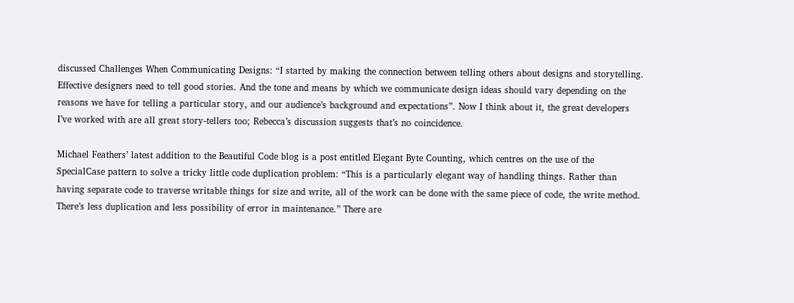discussed Challenges When Communicating Designs: “I started by making the connection between telling others about designs and storytelling. Effective designers need to tell good stories. And the tone and means by which we communicate design ideas should vary depending on the reasons we have for telling a particular story, and our audience’s background and expectations”. Now I think about it, the great developers I’ve worked with are all great story-tellers too; Rebecca’s discussion suggests that’s no coincidence.

Michael Feathers’ latest addition to the Beautiful Code blog is a post entitled Elegant Byte Counting, which centres on the use of the SpecialCase pattern to solve a tricky little code duplication problem: “This is a particularly elegant way of handling things. Rather than having separate code to traverse writable things for size and write, all of the work can be done with the same piece of code, the write method. There’s less duplication and less possibility of error in maintenance.” There are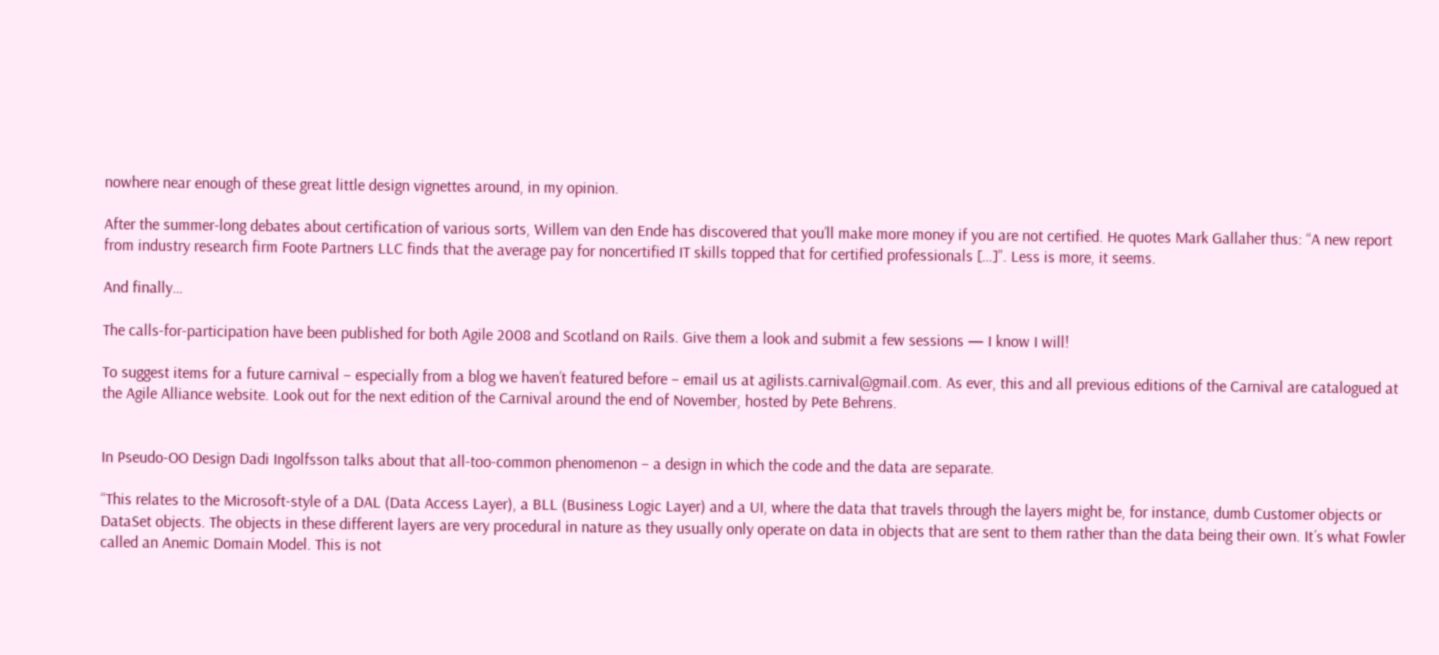nowhere near enough of these great little design vignettes around, in my opinion.

After the summer-long debates about certification of various sorts, Willem van den Ende has discovered that you’ll make more money if you are not certified. He quotes Mark Gallaher thus: “A new report from industry research firm Foote Partners LLC finds that the average pay for noncertified IT skills topped that for certified professionals […]”. Less is more, it seems.

And finally…

The calls-for-participation have been published for both Agile 2008 and Scotland on Rails. Give them a look and submit a few sessions — I know I will!

To suggest items for a future carnival – especially from a blog we haven’t featured before – email us at agilists.carnival@gmail.com. As ever, this and all previous editions of the Carnival are catalogued at the Agile Alliance website. Look out for the next edition of the Carnival around the end of November, hosted by Pete Behrens.


In Pseudo-OO Design Dadi Ingolfsson talks about that all-too-common phenomenon – a design in which the code and the data are separate.

“This relates to the Microsoft-style of a DAL (Data Access Layer), a BLL (Business Logic Layer) and a UI, where the data that travels through the layers might be, for instance, dumb Customer objects or DataSet objects. The objects in these different layers are very procedural in nature as they usually only operate on data in objects that are sent to them rather than the data being their own. It´s what Fowler called an Anemic Domain Model. This is not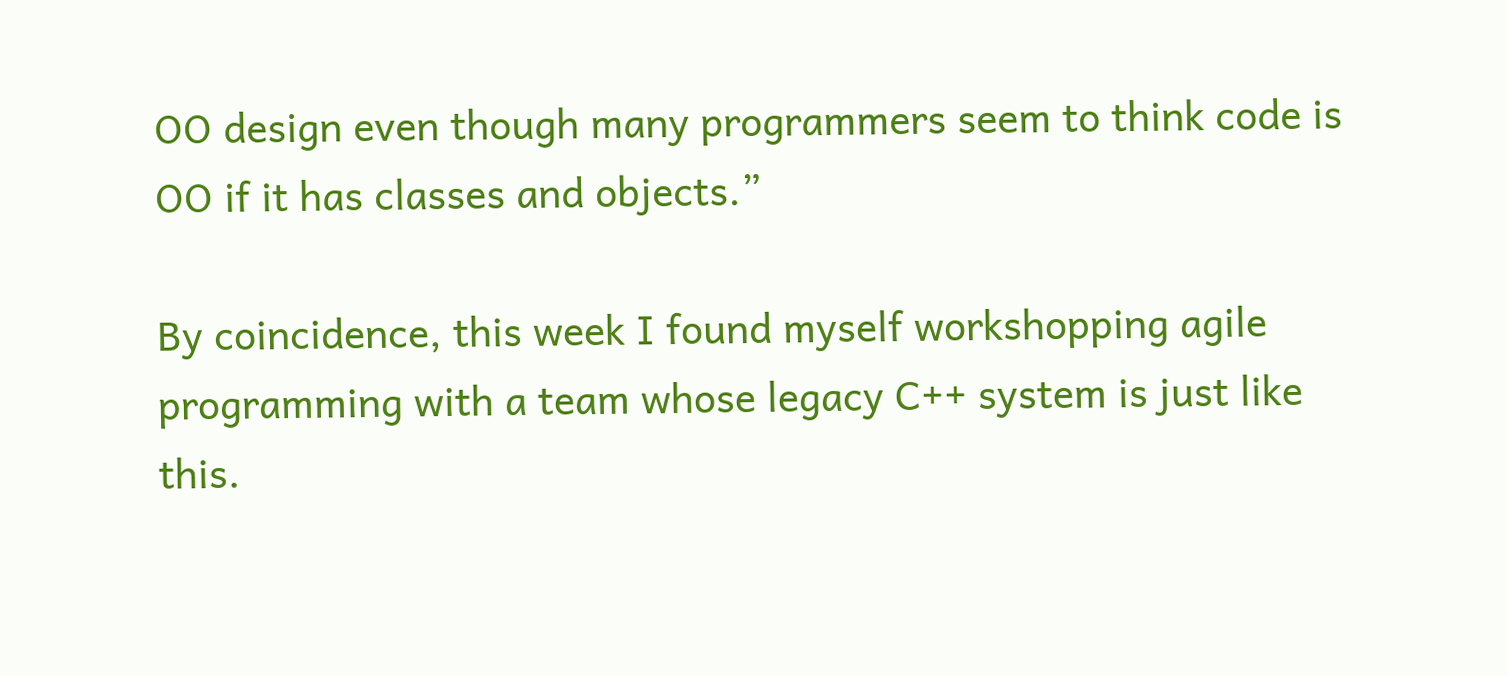OO design even though many programmers seem to think code is OO if it has classes and objects.”

By coincidence, this week I found myself workshopping agile programming with a team whose legacy C++ system is just like this.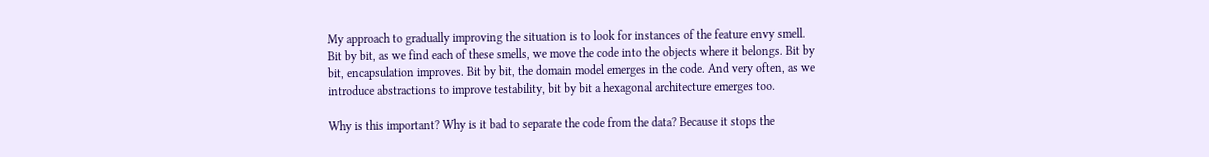My approach to gradually improving the situation is to look for instances of the feature envy smell. Bit by bit, as we find each of these smells, we move the code into the objects where it belongs. Bit by bit, encapsulation improves. Bit by bit, the domain model emerges in the code. And very often, as we introduce abstractions to improve testability, bit by bit a hexagonal architecture emerges too.

Why is this important? Why is it bad to separate the code from the data? Because it stops the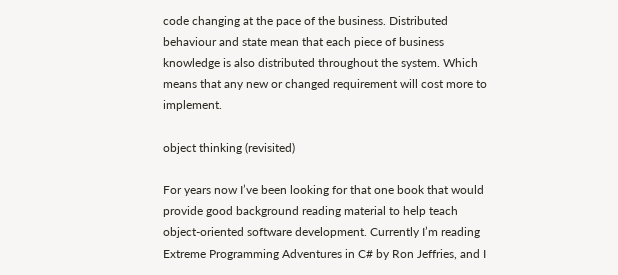code changing at the pace of the business. Distributed behaviour and state mean that each piece of business knowledge is also distributed throughout the system. Which means that any new or changed requirement will cost more to implement.

object thinking (revisited)

For years now I’ve been looking for that one book that would provide good background reading material to help teach object-oriented software development. Currently I’m reading Extreme Programming Adventures in C# by Ron Jeffries, and I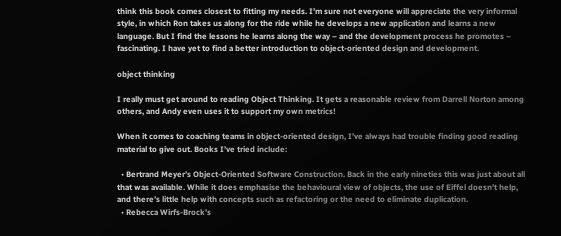think this book comes closest to fitting my needs. I’m sure not everyone will appreciate the very informal style, in which Ron takes us along for the ride while he develops a new application and learns a new language. But I find the lessons he learns along the way – and the development process he promotes – fascinating. I have yet to find a better introduction to object-oriented design and development.

object thinking

I really must get around to reading Object Thinking. It gets a reasonable review from Darrell Norton among others, and Andy even uses it to support my own metrics!

When it comes to coaching teams in object-oriented design, I’ve always had trouble finding good reading material to give out. Books I’ve tried include:

  • Bertrand Meyer’s Object-Oriented Software Construction. Back in the early nineties this was just about all that was available. While it does emphasise the behavioural view of objects, the use of Eiffel doesn’t help, and there’s little help with concepts such as refactoring or the need to eliminate duplication.
  • Rebecca Wirfs-Brock’s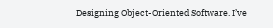Designing Object-Oriented Software. I’ve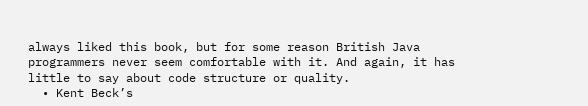always liked this book, but for some reason British Java programmers never seem comfortable with it. And again, it has little to say about code structure or quality.
  • Kent Beck’s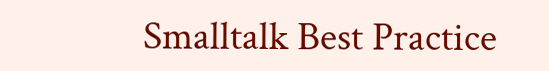Smalltalk Best Practice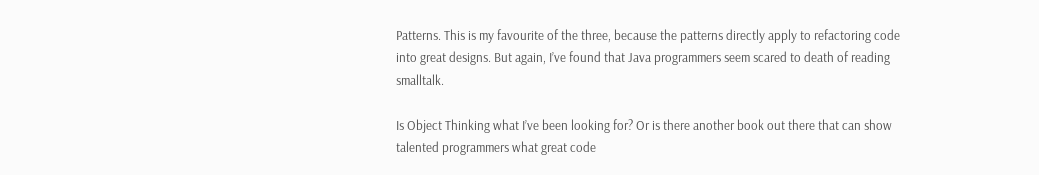Patterns. This is my favourite of the three, because the patterns directly apply to refactoring code into great designs. But again, I’ve found that Java programmers seem scared to death of reading smalltalk.

Is Object Thinking what I’ve been looking for? Or is there another book out there that can show talented programmers what great code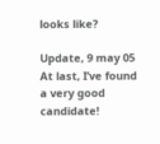looks like?

Update, 9 may 05
At last, I’ve found a very good candidate!